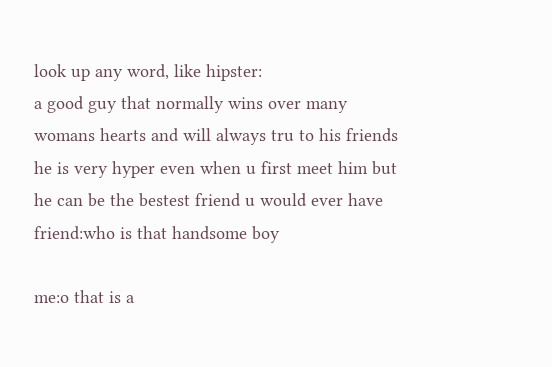look up any word, like hipster:
a good guy that normally wins over many womans hearts and will always tru to his friends he is very hyper even when u first meet him but he can be the bestest friend u would ever have
friend:who is that handsome boy

me:o that is a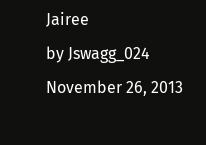Jairee
by Jswagg_024 November 26, 2013